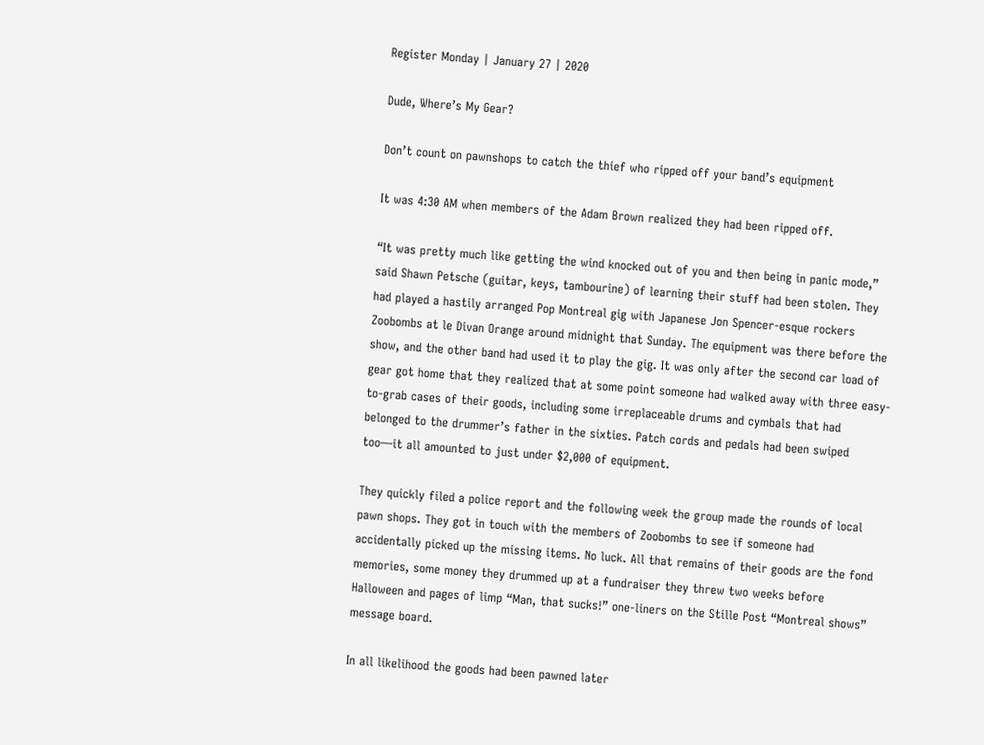Register Monday | January 27 | 2020

Dude, Where’s My Gear?

Don’t count on pawnshops to catch the thief who ripped off your band’s equipment

It was 4:30 AM when members of the Adam Brown realized they had been ripped off.

“It was pretty much like getting the wind knocked out of you and then being in panic mode,” said Shawn Petsche (guitar, keys, tambourine) of learning their stuff had been stolen. They had played a hastily arranged Pop Montreal gig with Japanese Jon Spencer-esque rockers Zoobombs at le Divan Orange around midnight that Sunday. The equipment was there before the show, and the other band had used it to play the gig. It was only after the second car load of gear got home that they realized that at some point someone had walked away with three easy-to-grab cases of their goods, including some irreplaceable drums and cymbals that had belonged to the drummer’s father in the sixties. Patch cords and pedals had been swiped too—it all amounted to just under $2,000 of equipment.

They quickly filed a police report and the following week the group made the rounds of local pawn shops. They got in touch with the members of Zoobombs to see if someone had accidentally picked up the missing items. No luck. All that remains of their goods are the fond memories, some money they drummed up at a fundraiser they threw two weeks before Halloween and pages of limp “Man, that sucks!” one-liners on the Stille Post “Montreal shows” message board.

In all likelihood the goods had been pawned later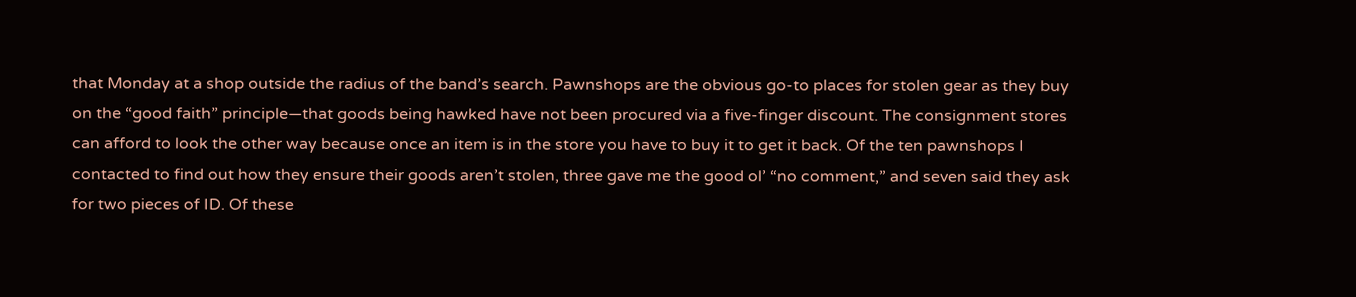that Monday at a shop outside the radius of the band’s search. Pawnshops are the obvious go-to places for stolen gear as they buy on the “good faith” principle—that goods being hawked have not been procured via a five-finger discount. The consignment stores can afford to look the other way because once an item is in the store you have to buy it to get it back. Of the ten pawnshops I contacted to find out how they ensure their goods aren’t stolen, three gave me the good ol’ “no comment,” and seven said they ask for two pieces of ID. Of these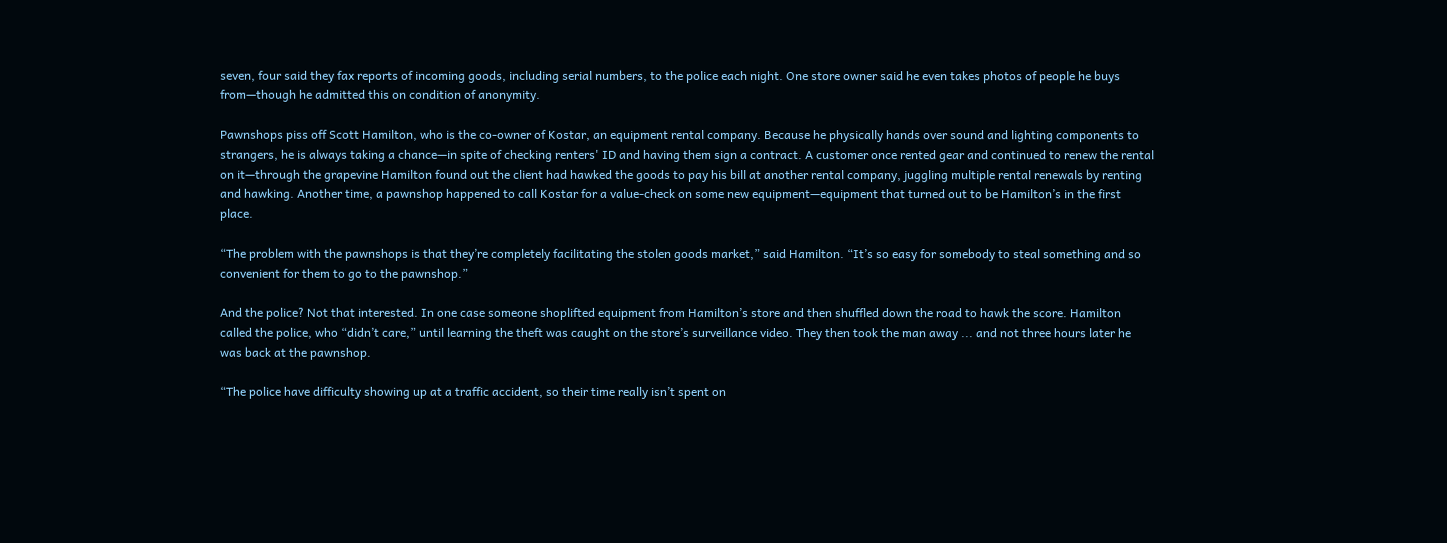seven, four said they fax reports of incoming goods, including serial numbers, to the police each night. One store owner said he even takes photos of people he buys from—though he admitted this on condition of anonymity.

Pawnshops piss off Scott Hamilton, who is the co-owner of Kostar, an equipment rental company. Because he physically hands over sound and lighting components to strangers, he is always taking a chance—in spite of checking renters' ID and having them sign a contract. A customer once rented gear and continued to renew the rental on it—through the grapevine Hamilton found out the client had hawked the goods to pay his bill at another rental company, juggling multiple rental renewals by renting and hawking. Another time, a pawnshop happened to call Kostar for a value-check on some new equipment—equipment that turned out to be Hamilton’s in the first place.

“The problem with the pawnshops is that they’re completely facilitating the stolen goods market,” said Hamilton. “It’s so easy for somebody to steal something and so convenient for them to go to the pawnshop.”

And the police? Not that interested. In one case someone shoplifted equipment from Hamilton’s store and then shuffled down the road to hawk the score. Hamilton called the police, who “didn’t care,” until learning the theft was caught on the store’s surveillance video. They then took the man away ... and not three hours later he was back at the pawnshop.

“The police have difficulty showing up at a traffic accident, so their time really isn’t spent on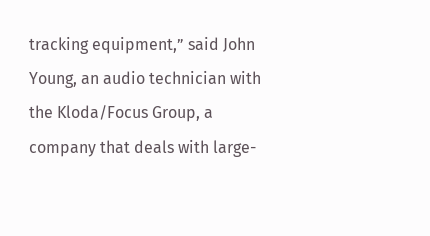tracking equipment,” said John Young, an audio technician with the Kloda/Focus Group, a company that deals with large-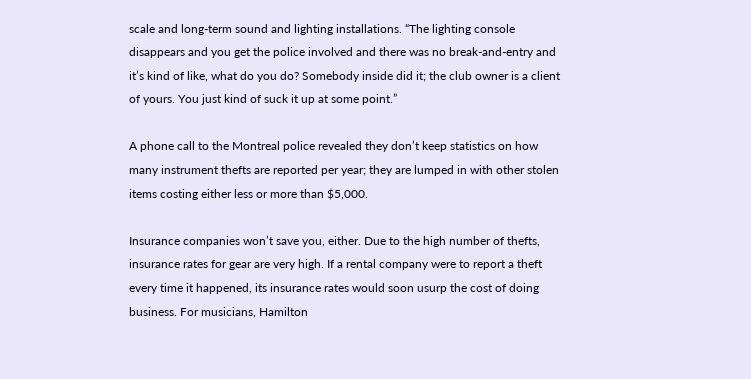scale and long-term sound and lighting installations. “The lighting console disappears and you get the police involved and there was no break-and-entry and it’s kind of like, what do you do? Somebody inside did it; the club owner is a client of yours. You just kind of suck it up at some point.”

A phone call to the Montreal police revealed they don’t keep statistics on how many instrument thefts are reported per year; they are lumped in with other stolen items costing either less or more than $5,000.

Insurance companies won’t save you, either. Due to the high number of thefts, insurance rates for gear are very high. If a rental company were to report a theft every time it happened, its insurance rates would soon usurp the cost of doing business. For musicians, Hamilton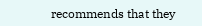recommends that they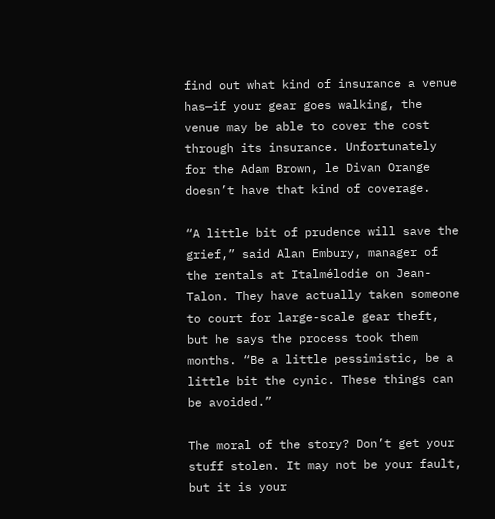find out what kind of insurance a venue has—if your gear goes walking, the venue may be able to cover the cost through its insurance. Unfortunately for the Adam Brown, le Divan Orange doesn’t have that kind of coverage.

“A little bit of prudence will save the grief,” said Alan Embury, manager of the rentals at Italmélodie on Jean-Talon. They have actually taken someone to court for large-scale gear theft, but he says the process took them months. “Be a little pessimistic, be a little bit the cynic. These things can be avoided.”

The moral of the story? Don’t get your stuff stolen. It may not be your fault, but it is your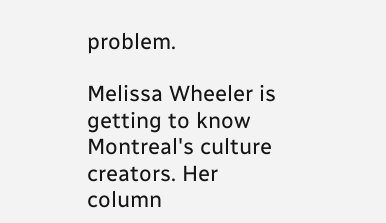problem.

Melissa Wheeler is getting to know Montreal's culture creators. Her column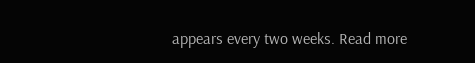appears every two weeks. Read more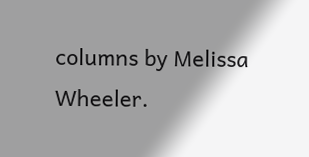columns by Melissa Wheeler.